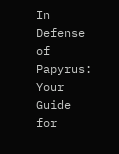In Defense of Papyrus: Your Guide for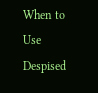When to Use Despised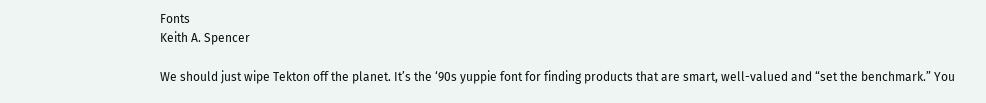Fonts
Keith A. Spencer

We should just wipe Tekton off the planet. It’s the ‘90s yuppie font for finding products that are smart, well-valued and “set the benchmark.” You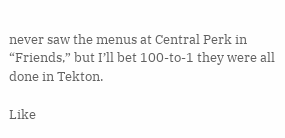never saw the menus at Central Perk in “Friends,” but I’ll bet 100-to-1 they were all done in Tekton.

Like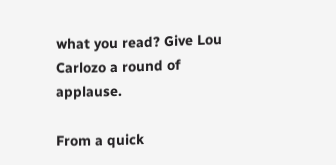what you read? Give Lou Carlozo a round of applause.

From a quick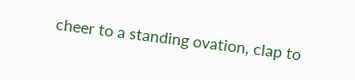cheer to a standing ovation, clap to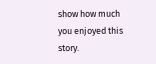show how much you enjoyed this story.